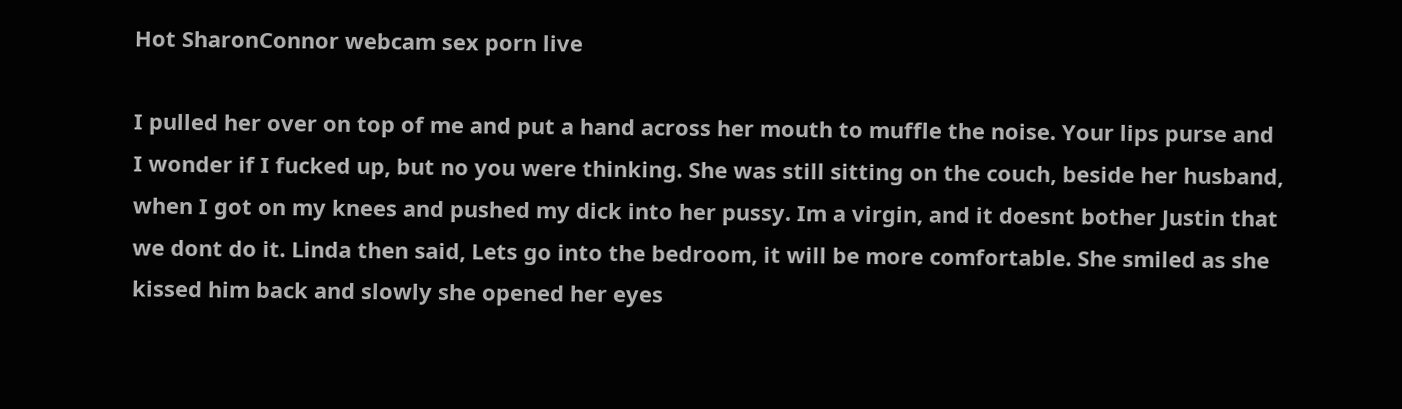Hot SharonConnor webcam sex porn live

I pulled her over on top of me and put a hand across her mouth to muffle the noise. Your lips purse and I wonder if I fucked up, but no you were thinking. She was still sitting on the couch, beside her husband, when I got on my knees and pushed my dick into her pussy. Im a virgin, and it doesnt bother Justin that we dont do it. Linda then said, Lets go into the bedroom, it will be more comfortable. She smiled as she kissed him back and slowly she opened her eyes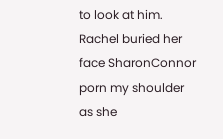to look at him. Rachel buried her face SharonConnor porn my shoulder as she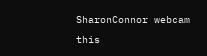SharonConnor webcam this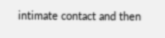intimate contact and then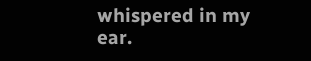whispered in my ear.